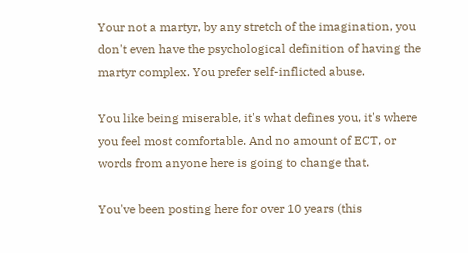Your not a martyr, by any stretch of the imagination, you don't even have the psychological definition of having the martyr complex. You prefer self-inflicted abuse.

You like being miserable, it's what defines you, it's where you feel most comfortable. And no amount of ECT, or words from anyone here is going to change that.

You've been posting here for over 10 years (this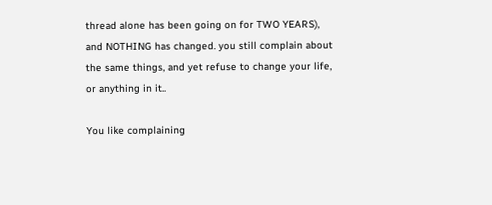thread alone has been going on for TWO YEARS), and NOTHING has changed. you still complain about the same things, and yet refuse to change your life, or anything in it..

You like complaining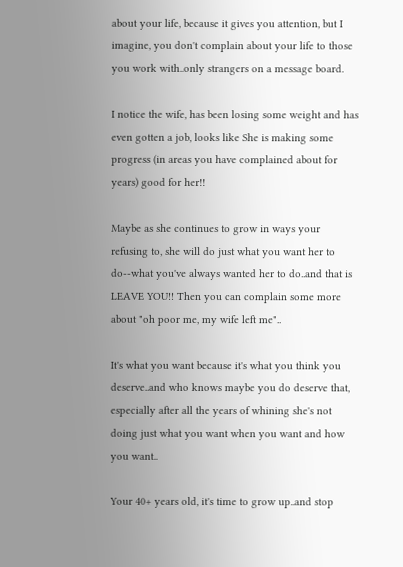about your life, because it gives you attention, but I imagine, you don't complain about your life to those you work with..only strangers on a message board.

I notice the wife, has been losing some weight and has even gotten a job, looks like She is making some progress (in areas you have complained about for years) good for her!!

Maybe as she continues to grow in ways your refusing to, she will do just what you want her to do--what you've always wanted her to do..and that is LEAVE YOU!! Then you can complain some more about "oh poor me, my wife left me"..

It's what you want because it's what you think you deserve..and who knows maybe you do deserve that, especially after all the years of whining she's not doing just what you want when you want and how you want..

Your 40+ years old, it's time to grow up..and stop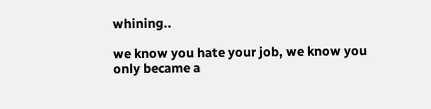whining..

we know you hate your job, we know you only became a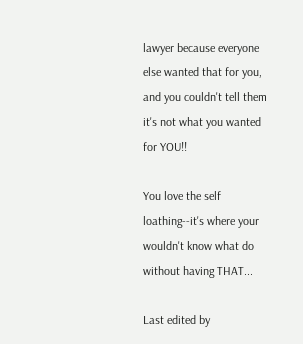lawyer because everyone else wanted that for you, and you couldn't tell them it's not what you wanted for YOU!!

You love the self loathing--it's where your wouldn't know what do without having THAT...

Last edited by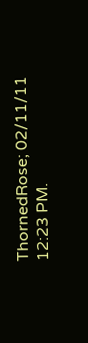ThornedRose; 02/11/11 12:23 PM.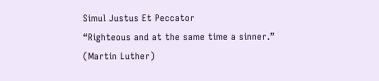Simul Justus Et Peccator
“Righteous and at the same time a sinner.”
(Martin Luther)